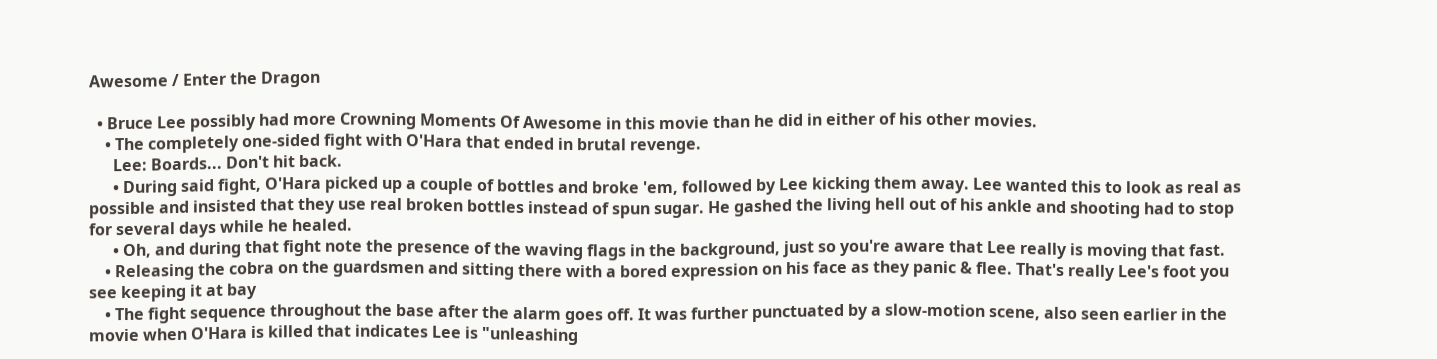Awesome / Enter the Dragon

  • Bruce Lee possibly had more Crowning Moments Of Awesome in this movie than he did in either of his other movies.
    • The completely one-sided fight with O'Hara that ended in brutal revenge.
      Lee: Boards... Don't hit back.
      • During said fight, O'Hara picked up a couple of bottles and broke 'em, followed by Lee kicking them away. Lee wanted this to look as real as possible and insisted that they use real broken bottles instead of spun sugar. He gashed the living hell out of his ankle and shooting had to stop for several days while he healed.
      • Oh, and during that fight note the presence of the waving flags in the background, just so you're aware that Lee really is moving that fast.
    • Releasing the cobra on the guardsmen and sitting there with a bored expression on his face as they panic & flee. That's really Lee's foot you see keeping it at bay
    • The fight sequence throughout the base after the alarm goes off. It was further punctuated by a slow-motion scene, also seen earlier in the movie when O'Hara is killed that indicates Lee is "unleashing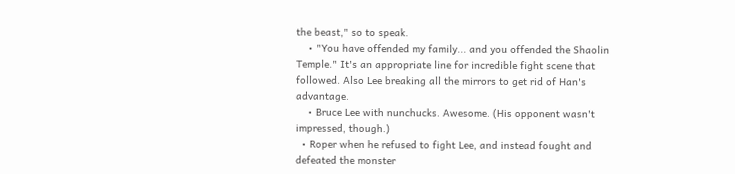the beast," so to speak.
    • "You have offended my family... and you offended the Shaolin Temple." It's an appropriate line for incredible fight scene that followed. Also Lee breaking all the mirrors to get rid of Han's advantage.
    • Bruce Lee with nunchucks. Awesome. (His opponent wasn't impressed, though.)
  • Roper when he refused to fight Lee, and instead fought and defeated the monster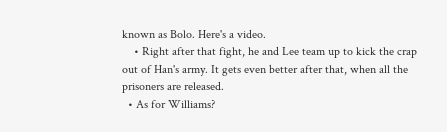known as Bolo. Here's a video.
    • Right after that fight, he and Lee team up to kick the crap out of Han's army. It gets even better after that, when all the prisoners are released.
  • As for Williams?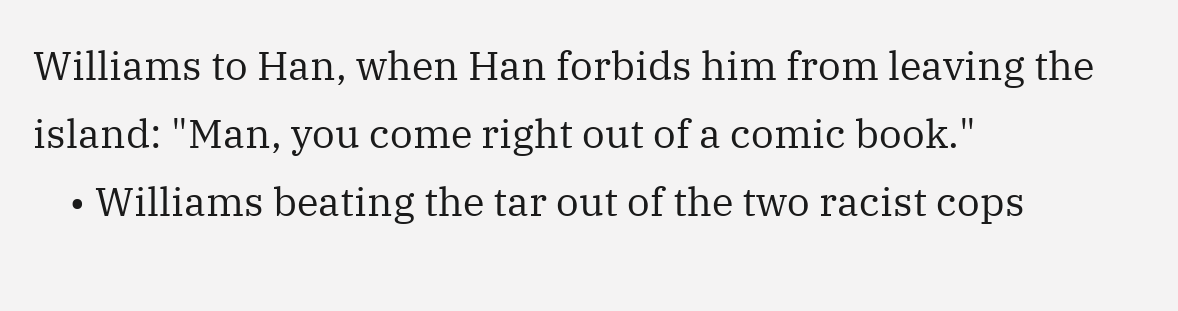Williams to Han, when Han forbids him from leaving the island: "Man, you come right out of a comic book."
    • Williams beating the tar out of the two racist cops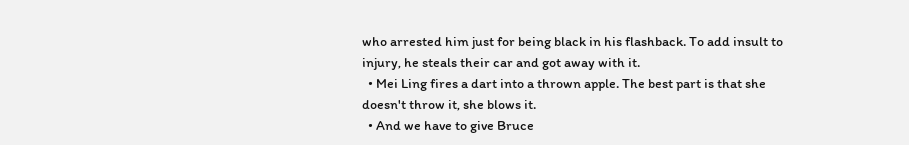who arrested him just for being black in his flashback. To add insult to injury, he steals their car and got away with it.
  • Mei Ling fires a dart into a thrown apple. The best part is that she doesn't throw it, she blows it.
  • And we have to give Bruce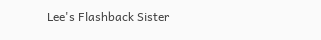Lee's Flashback Sister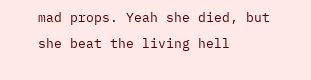mad props. Yeah she died, but she beat the living hell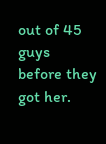out of 45 guys before they got her.